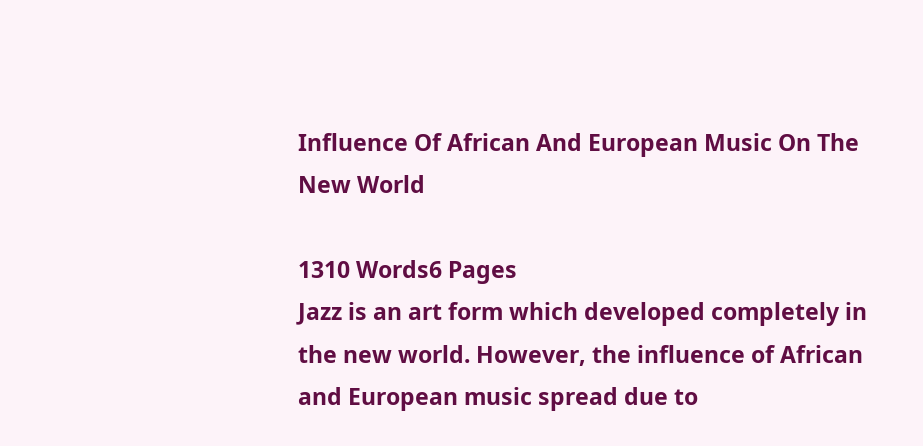Influence Of African And European Music On The New World

1310 Words6 Pages
Jazz is an art form which developed completely in the new world. However, the influence of African and European music spread due to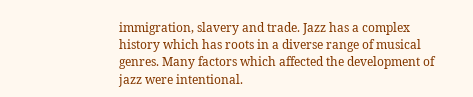immigration, slavery and trade. Jazz has a complex history which has roots in a diverse range of musical genres. Many factors which affected the development of jazz were intentional.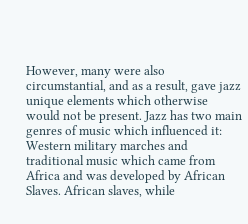However, many were also circumstantial, and as a result, gave jazz unique elements which otherwise would not be present. Jazz has two main genres of music which influenced it: Western military marches and traditional music which came from Africa and was developed by African Slaves. African slaves, while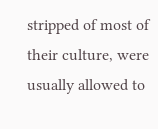stripped of most of their culture, were usually allowed to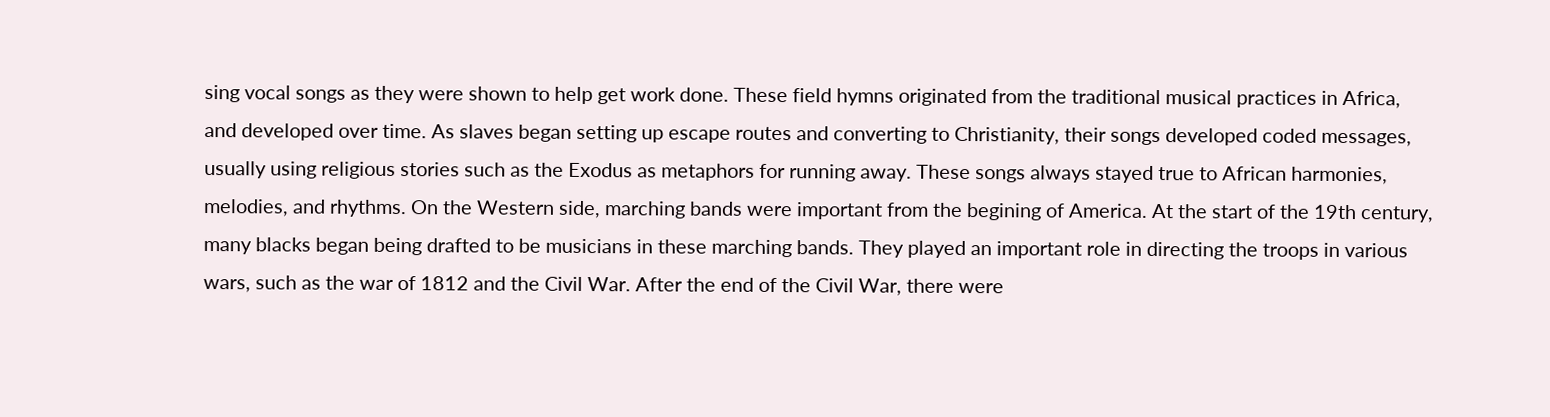sing vocal songs as they were shown to help get work done. These field hymns originated from the traditional musical practices in Africa, and developed over time. As slaves began setting up escape routes and converting to Christianity, their songs developed coded messages, usually using religious stories such as the Exodus as metaphors for running away. These songs always stayed true to African harmonies, melodies, and rhythms. On the Western side, marching bands were important from the begining of America. At the start of the 19th century, many blacks began being drafted to be musicians in these marching bands. They played an important role in directing the troops in various wars, such as the war of 1812 and the Civil War. After the end of the Civil War, there were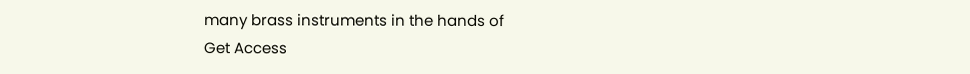many brass instruments in the hands of
Get Access